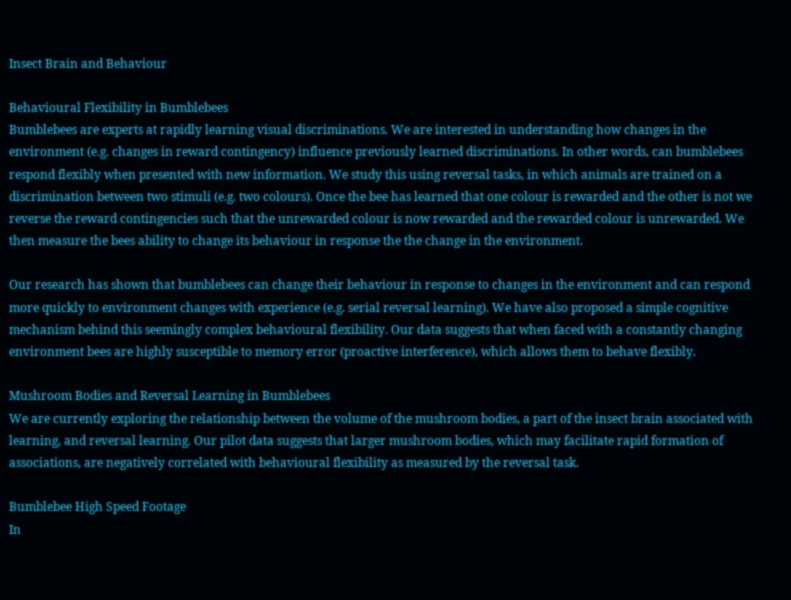Insect Brain and Behaviour

Behavioural Flexibility in Bumblebees
Bumblebees are experts at rapidly learning visual discriminations. We are interested in understanding how changes in the environment (e.g. changes in reward contingency) influence previously learned discriminations. In other words, can bumblebees respond flexibly when presented with new information. We study this using reversal tasks, in which animals are trained on a discrimination between two stimuli (e.g. two colours). Once the bee has learned that one colour is rewarded and the other is not we reverse the reward contingencies such that the unrewarded colour is now rewarded and the rewarded colour is unrewarded. We then measure the bees ability to change its behaviour in response the the change in the environment.

Our research has shown that bumblebees can change their behaviour in response to changes in the environment and can respond more quickly to environment changes with experience (e.g. serial reversal learning). We have also proposed a simple cognitive mechanism behind this seemingly complex behavioural flexibility. Our data suggests that when faced with a constantly changing environment bees are highly susceptible to memory error (proactive interference), which allows them to behave flexibly.

Mushroom Bodies and Reversal Learning in Bumblebees
We are currently exploring the relationship between the volume of the mushroom bodies, a part of the insect brain associated with learning, and reversal learning. Our pilot data suggests that larger mushroom bodies, which may facilitate rapid formation of associations, are negatively correlated with behavioural flexibility as measured by the reversal task.

Bumblebee High Speed Footage
In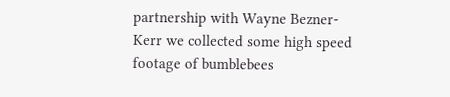partnership with Wayne Bezner-Kerr we collected some high speed footage of bumblebees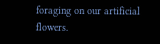foraging on our artificial flowers.